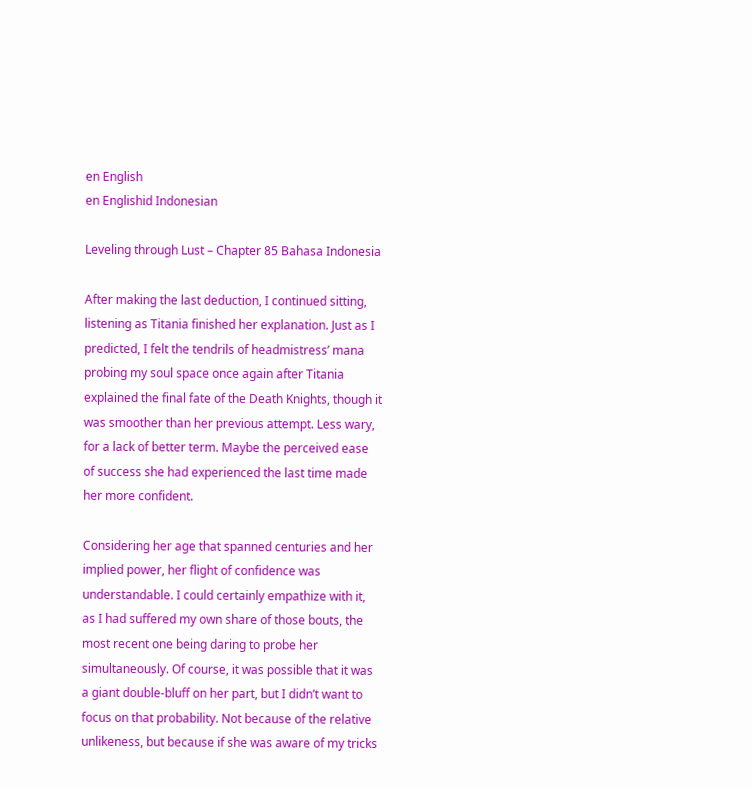en English
en Englishid Indonesian

Leveling through Lust – Chapter 85 Bahasa Indonesia

After making the last deduction, I continued sitting, listening as Titania finished her explanation. Just as I predicted, I felt the tendrils of headmistress’ mana probing my soul space once again after Titania explained the final fate of the Death Knights, though it was smoother than her previous attempt. Less wary, for a lack of better term. Maybe the perceived ease of success she had experienced the last time made her more confident.

Considering her age that spanned centuries and her implied power, her flight of confidence was understandable. I could certainly empathize with it, as I had suffered my own share of those bouts, the most recent one being daring to probe her simultaneously. Of course, it was possible that it was a giant double-bluff on her part, but I didn’t want to focus on that probability. Not because of the relative unlikeness, but because if she was aware of my tricks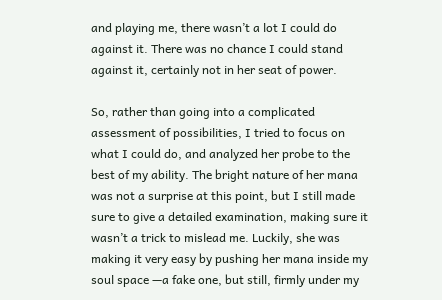and playing me, there wasn’t a lot I could do against it. There was no chance I could stand against it, certainly not in her seat of power.

So, rather than going into a complicated assessment of possibilities, I tried to focus on what I could do, and analyzed her probe to the best of my ability. The bright nature of her mana was not a surprise at this point, but I still made sure to give a detailed examination, making sure it wasn’t a trick to mislead me. Luckily, she was making it very easy by pushing her mana inside my soul space —a fake one, but still, firmly under my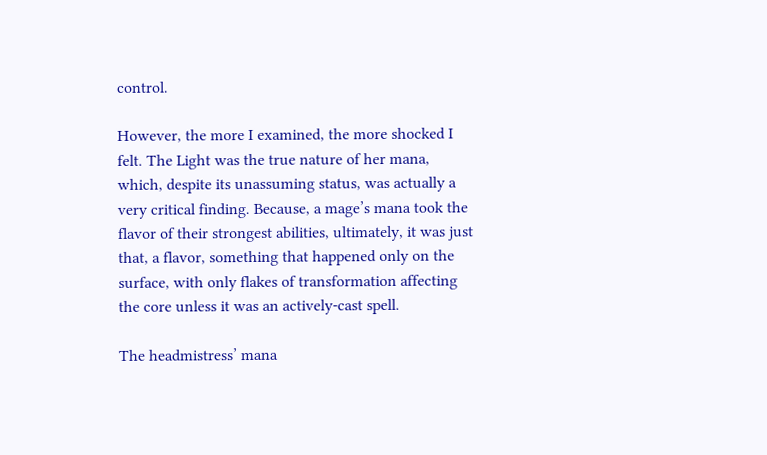control.

However, the more I examined, the more shocked I felt. The Light was the true nature of her mana, which, despite its unassuming status, was actually a very critical finding. Because, a mage’s mana took the flavor of their strongest abilities, ultimately, it was just that, a flavor, something that happened only on the surface, with only flakes of transformation affecting the core unless it was an actively-cast spell.

The headmistress’ mana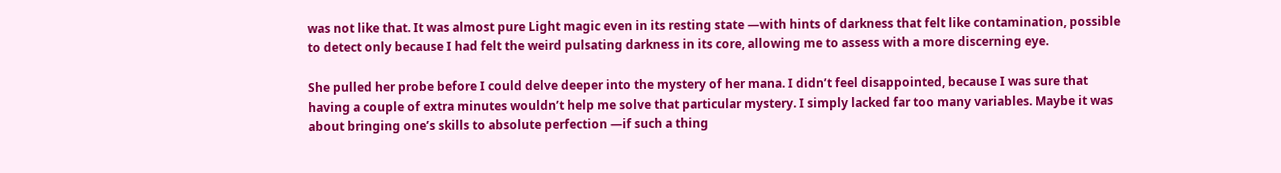was not like that. It was almost pure Light magic even in its resting state —with hints of darkness that felt like contamination, possible to detect only because I had felt the weird pulsating darkness in its core, allowing me to assess with a more discerning eye.

She pulled her probe before I could delve deeper into the mystery of her mana. I didn’t feel disappointed, because I was sure that having a couple of extra minutes wouldn’t help me solve that particular mystery. I simply lacked far too many variables. Maybe it was about bringing one’s skills to absolute perfection —if such a thing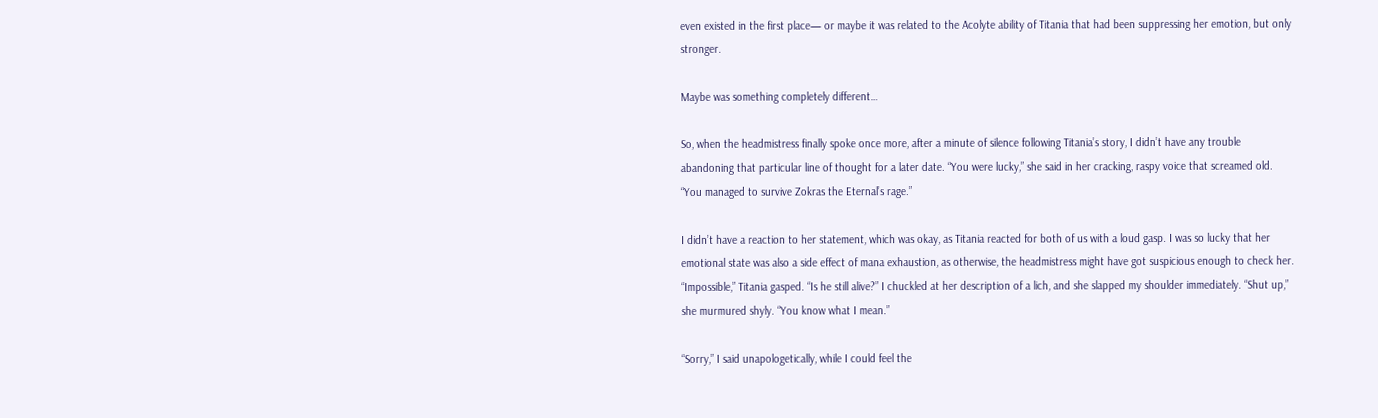even existed in the first place— or maybe it was related to the Acolyte ability of Titania that had been suppressing her emotion, but only stronger.

Maybe was something completely different…

So, when the headmistress finally spoke once more, after a minute of silence following Titania’s story, I didn’t have any trouble abandoning that particular line of thought for a later date. “You were lucky,” she said in her cracking, raspy voice that screamed old. “You managed to survive Zokras the Eternal’s rage.”

I didn’t have a reaction to her statement, which was okay, as Titania reacted for both of us with a loud gasp. I was so lucky that her emotional state was also a side effect of mana exhaustion, as otherwise, the headmistress might have got suspicious enough to check her. “Impossible,” Titania gasped. “Is he still alive?” I chuckled at her description of a lich, and she slapped my shoulder immediately. “Shut up,” she murmured shyly. “You know what I mean.”

“Sorry,” I said unapologetically, while I could feel the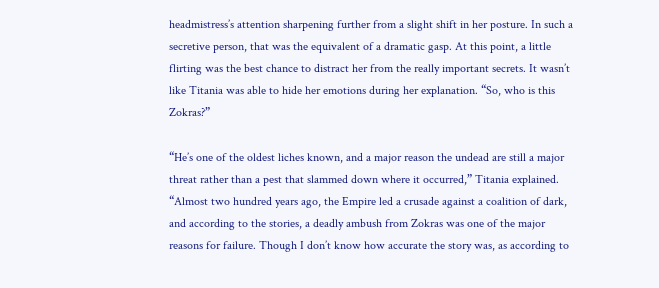headmistress’s attention sharpening further from a slight shift in her posture. In such a secretive person, that was the equivalent of a dramatic gasp. At this point, a little flirting was the best chance to distract her from the really important secrets. It wasn’t like Titania was able to hide her emotions during her explanation. “So, who is this Zokras?”

“He’s one of the oldest liches known, and a major reason the undead are still a major threat rather than a pest that slammed down where it occurred,” Titania explained. “Almost two hundred years ago, the Empire led a crusade against a coalition of dark, and according to the stories, a deadly ambush from Zokras was one of the major reasons for failure. Though I don’t know how accurate the story was, as according to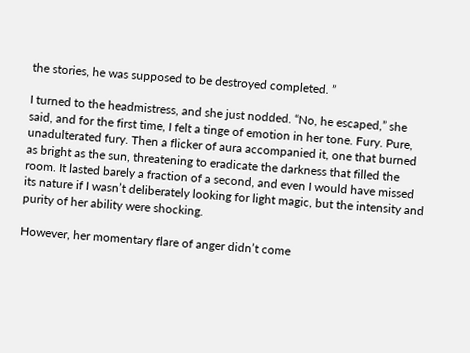the stories, he was supposed to be destroyed completed. ”

I turned to the headmistress, and she just nodded. “No, he escaped,” she said, and for the first time, I felt a tinge of emotion in her tone. Fury. Pure, unadulterated fury. Then a flicker of aura accompanied it, one that burned as bright as the sun, threatening to eradicate the darkness that filled the room. It lasted barely a fraction of a second, and even I would have missed its nature if I wasn’t deliberately looking for light magic, but the intensity and purity of her ability were shocking.

However, her momentary flare of anger didn’t come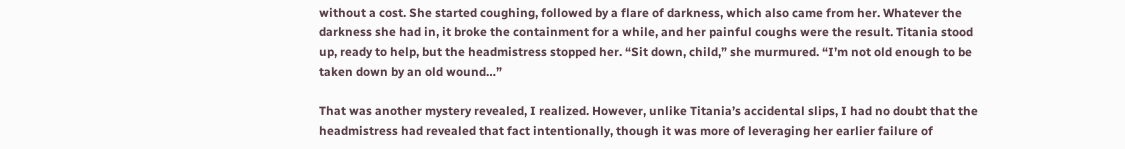without a cost. She started coughing, followed by a flare of darkness, which also came from her. Whatever the darkness she had in, it broke the containment for a while, and her painful coughs were the result. Titania stood up, ready to help, but the headmistress stopped her. “Sit down, child,” she murmured. “I’m not old enough to be taken down by an old wound…”

That was another mystery revealed, I realized. However, unlike Titania’s accidental slips, I had no doubt that the headmistress had revealed that fact intentionally, though it was more of leveraging her earlier failure of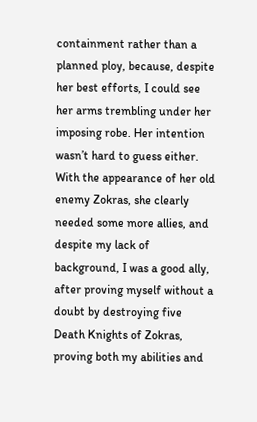containment rather than a planned ploy, because, despite her best efforts, I could see her arms trembling under her imposing robe. Her intention wasn’t hard to guess either. With the appearance of her old enemy Zokras, she clearly needed some more allies, and despite my lack of background, I was a good ally, after proving myself without a doubt by destroying five Death Knights of Zokras, proving both my abilities and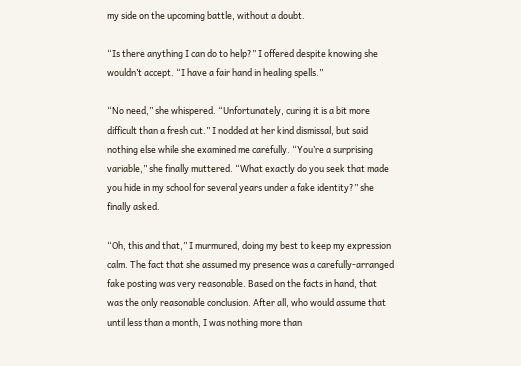my side on the upcoming battle, without a doubt.

“Is there anything I can do to help?” I offered despite knowing she wouldn’t accept. “I have a fair hand in healing spells.”

“No need,” she whispered. “Unfortunately, curing it is a bit more difficult than a fresh cut.” I nodded at her kind dismissal, but said nothing else while she examined me carefully. “You’re a surprising variable,” she finally muttered. “What exactly do you seek that made you hide in my school for several years under a fake identity?” she finally asked.

“Oh, this and that,” I murmured, doing my best to keep my expression calm. The fact that she assumed my presence was a carefully-arranged fake posting was very reasonable. Based on the facts in hand, that was the only reasonable conclusion. After all, who would assume that until less than a month, I was nothing more than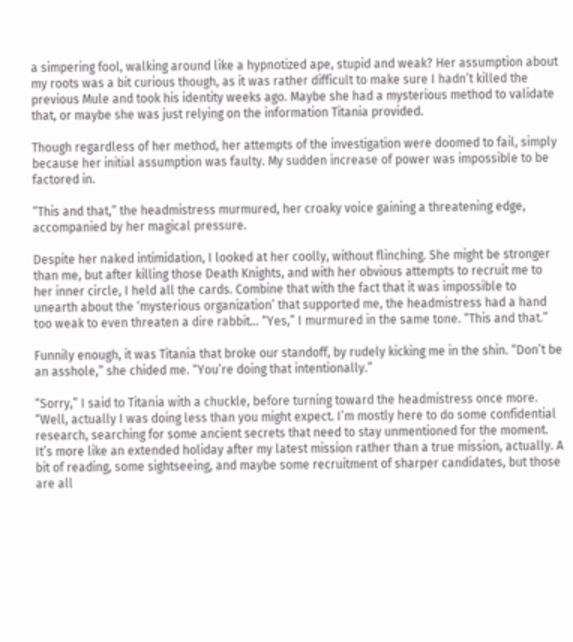a simpering fool, walking around like a hypnotized ape, stupid and weak? Her assumption about my roots was a bit curious though, as it was rather difficult to make sure I hadn’t killed the previous Mule and took his identity weeks ago. Maybe she had a mysterious method to validate that, or maybe she was just relying on the information Titania provided.

Though regardless of her method, her attempts of the investigation were doomed to fail, simply because her initial assumption was faulty. My sudden increase of power was impossible to be factored in.

“This and that,” the headmistress murmured, her croaky voice gaining a threatening edge, accompanied by her magical pressure.

Despite her naked intimidation, I looked at her coolly, without flinching. She might be stronger than me, but after killing those Death Knights, and with her obvious attempts to recruit me to her inner circle, I held all the cards. Combine that with the fact that it was impossible to unearth about the ‘mysterious organization’ that supported me, the headmistress had a hand too weak to even threaten a dire rabbit… “Yes,” I murmured in the same tone. “This and that.”

Funnily enough, it was Titania that broke our standoff, by rudely kicking me in the shin. “Don’t be an asshole,” she chided me. “You’re doing that intentionally.”

“Sorry,” I said to Titania with a chuckle, before turning toward the headmistress once more. “Well, actually I was doing less than you might expect. I’m mostly here to do some confidential research, searching for some ancient secrets that need to stay unmentioned for the moment. It’s more like an extended holiday after my latest mission rather than a true mission, actually. A bit of reading, some sightseeing, and maybe some recruitment of sharper candidates, but those are all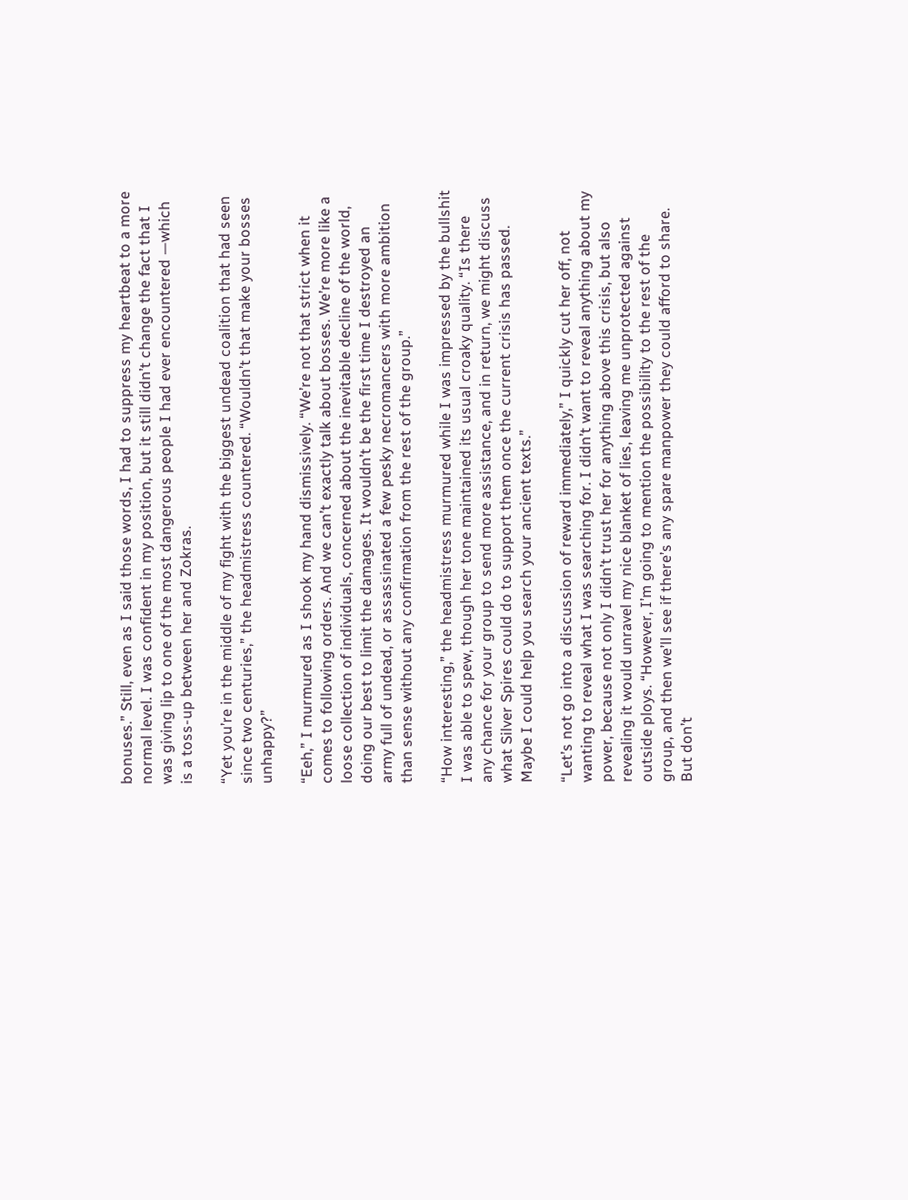bonuses.” Still, even as I said those words, I had to suppress my heartbeat to a more normal level. I was confident in my position, but it still didn’t change the fact that I was giving lip to one of the most dangerous people I had ever encountered —which is a toss-up between her and Zokras.

“Yet you’re in the middle of my fight with the biggest undead coalition that had seen since two centuries,” the headmistress countered. “Wouldn’t that make your bosses unhappy?”

“Eeh,” I murmured as I shook my hand dismissively. “We’re not that strict when it comes to following orders. And we can’t exactly talk about bosses. We’re more like a loose collection of individuals, concerned about the inevitable decline of the world, doing our best to limit the damages. It wouldn’t be the first time I destroyed an army full of undead, or assassinated a few pesky necromancers with more ambition than sense without any confirmation from the rest of the group.”

“How interesting,” the headmistress murmured while I was impressed by the bullshit I was able to spew, though her tone maintained its usual croaky quality. “Is there any chance for your group to send more assistance, and in return, we might discuss what Silver Spires could do to support them once the current crisis has passed. Maybe I could help you search your ancient texts.”

“Let’s not go into a discussion of reward immediately,” I quickly cut her off, not wanting to reveal what I was searching for. I didn’t want to reveal anything about my power, because not only I didn’t trust her for anything above this crisis, but also revealing it would unravel my nice blanket of lies, leaving me unprotected against outside ploys. “However, I’m going to mention the possibility to the rest of the group, and then we’ll see if there’s any spare manpower they could afford to share. But don’t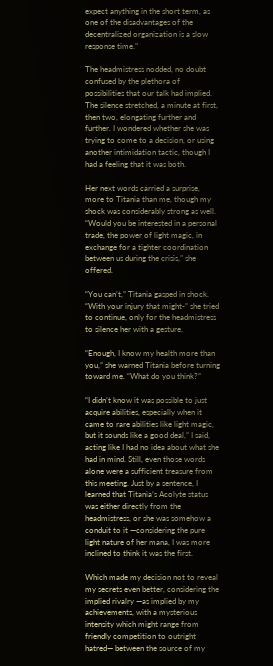expect anything in the short term, as one of the disadvantages of the decentralized organization is a slow response time.”

The headmistress nodded, no doubt confused by the plethora of possibilities that our talk had implied. The silence stretched, a minute at first, then two, elongating further and further. I wondered whether she was trying to come to a decision, or using another intimidation tactic, though I had a feeling that it was both.

Her next words carried a surprise, more to Titania than me, though my shock was considerably strong as well. “Would you be interested in a personal trade, the power of light magic, in exchange for a tighter coordination between us during the crisis,” she offered.

“You can’t,” Titania gasped in shock. “With your injury that might-” she tried to continue, only for the headmistress to silence her with a gesture.

“Enough, I know my health more than you,” she warned Titania before turning toward me. “What do you think?”

“I didn’t know it was possible to just acquire abilities, especially when it came to rare abilities like light magic, but it sounds like a good deal,” I said, acting like I had no idea about what she had in mind. Still, even those words alone were a sufficient treasure from this meeting. Just by a sentence, I learned that Titania’s Acolyte status was either directly from the headmistress, or she was somehow a conduit to it —considering the pure light nature of her mana, I was more inclined to think it was the first.

Which made my decision not to reveal my secrets even better, considering the implied rivalry —as implied by my achievements, with a mysterious intensity which might range from friendly competition to outright hatred— between the source of my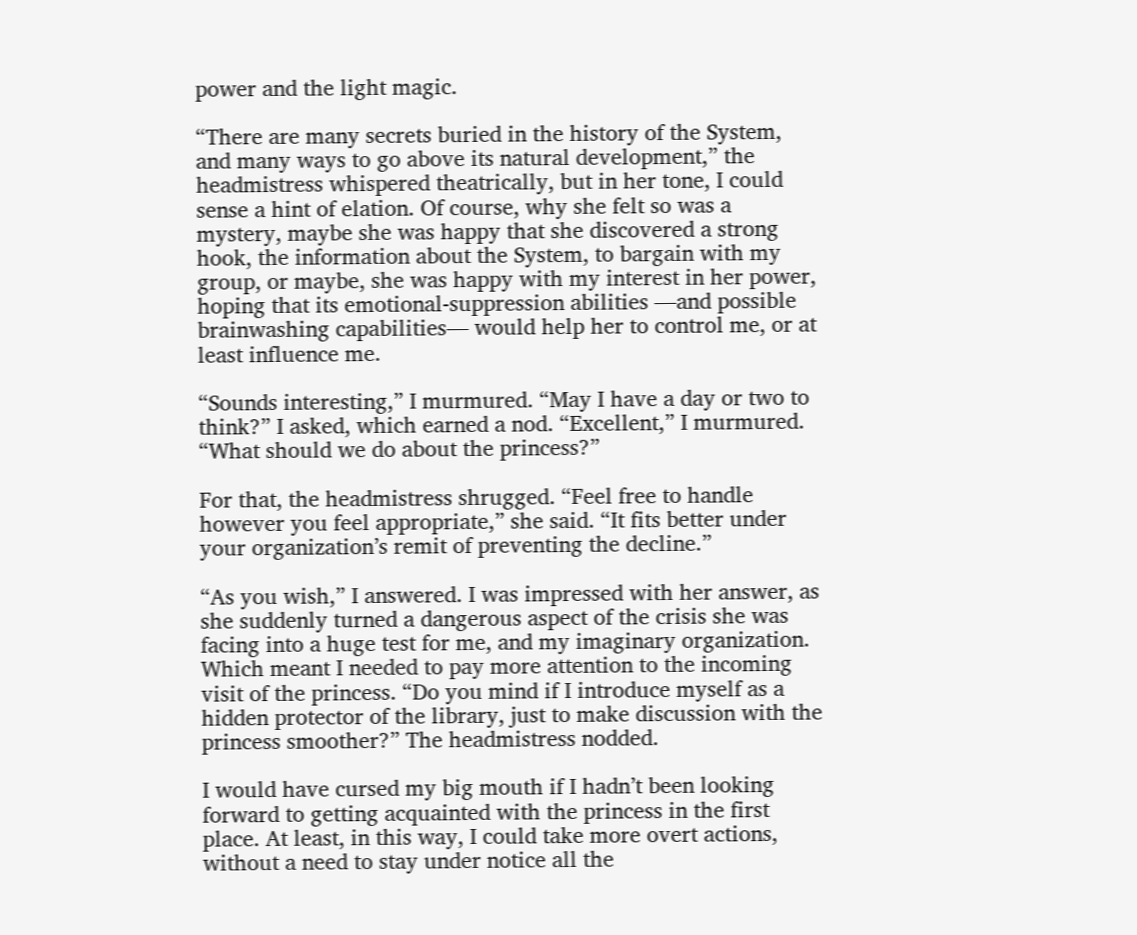power and the light magic.

“There are many secrets buried in the history of the System, and many ways to go above its natural development,” the headmistress whispered theatrically, but in her tone, I could sense a hint of elation. Of course, why she felt so was a mystery, maybe she was happy that she discovered a strong hook, the information about the System, to bargain with my group, or maybe, she was happy with my interest in her power, hoping that its emotional-suppression abilities —and possible brainwashing capabilities— would help her to control me, or at least influence me.

“Sounds interesting,” I murmured. “May I have a day or two to think?” I asked, which earned a nod. “Excellent,” I murmured. “What should we do about the princess?”

For that, the headmistress shrugged. “Feel free to handle however you feel appropriate,” she said. “It fits better under your organization’s remit of preventing the decline.”

“As you wish,” I answered. I was impressed with her answer, as she suddenly turned a dangerous aspect of the crisis she was facing into a huge test for me, and my imaginary organization. Which meant I needed to pay more attention to the incoming visit of the princess. “Do you mind if I introduce myself as a hidden protector of the library, just to make discussion with the princess smoother?” The headmistress nodded.

I would have cursed my big mouth if I hadn’t been looking forward to getting acquainted with the princess in the first place. At least, in this way, I could take more overt actions, without a need to stay under notice all the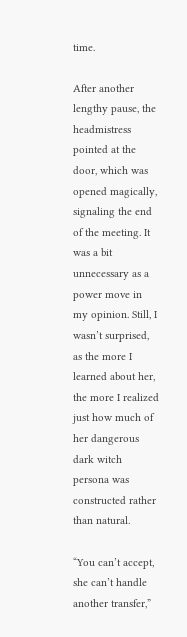time.

After another lengthy pause, the headmistress pointed at the door, which was opened magically, signaling the end of the meeting. It was a bit unnecessary as a power move in my opinion. Still, I wasn’t surprised, as the more I learned about her, the more I realized just how much of her dangerous dark witch persona was constructed rather than natural.

“You can’t accept, she can’t handle another transfer,”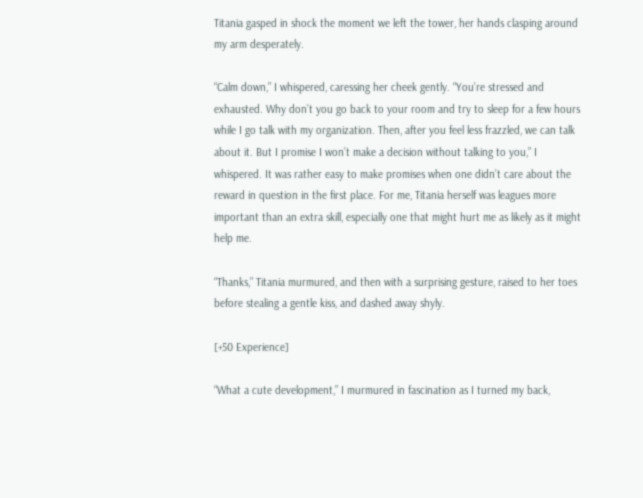Titania gasped in shock the moment we left the tower, her hands clasping around my arm desperately.

“Calm down,” I whispered, caressing her cheek gently. “You’re stressed and exhausted. Why don’t you go back to your room and try to sleep for a few hours while I go talk with my organization. Then, after you feel less frazzled, we can talk about it. But I promise I won’t make a decision without talking to you,” I whispered. It was rather easy to make promises when one didn’t care about the reward in question in the first place. For me, Titania herself was leagues more important than an extra skill, especially one that might hurt me as likely as it might help me.

“Thanks,” Titania murmured, and then with a surprising gesture, raised to her toes before stealing a gentle kiss, and dashed away shyly.

[+50 Experience]

“What a cute development,” I murmured in fascination as I turned my back,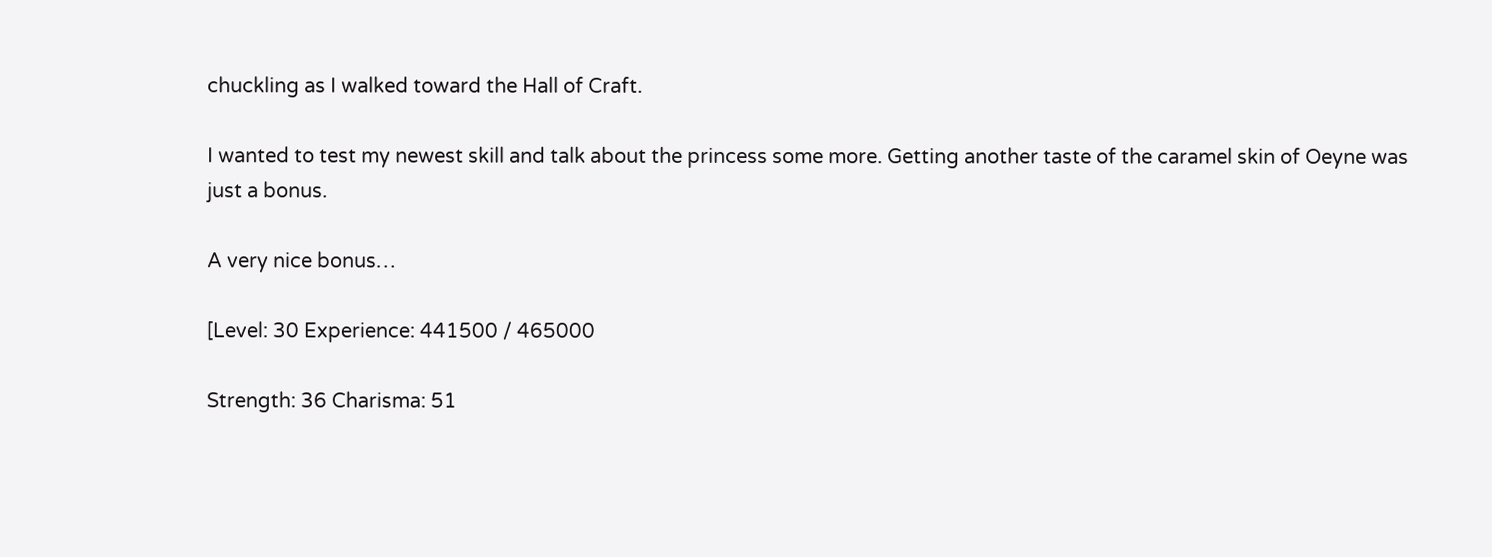chuckling as I walked toward the Hall of Craft.

I wanted to test my newest skill and talk about the princess some more. Getting another taste of the caramel skin of Oeyne was just a bonus.

A very nice bonus…

[Level: 30 Experience: 441500 / 465000

Strength: 36 Charisma: 51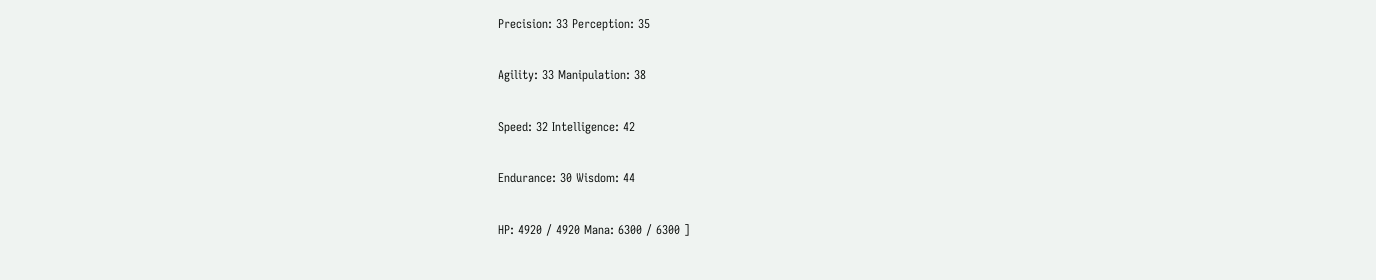Precision: 33 Perception: 35

Agility: 33 Manipulation: 38

Speed: 32 Intelligence: 42

Endurance: 30 Wisdom: 44

HP: 4920 / 4920 Mana: 6300 / 6300 ]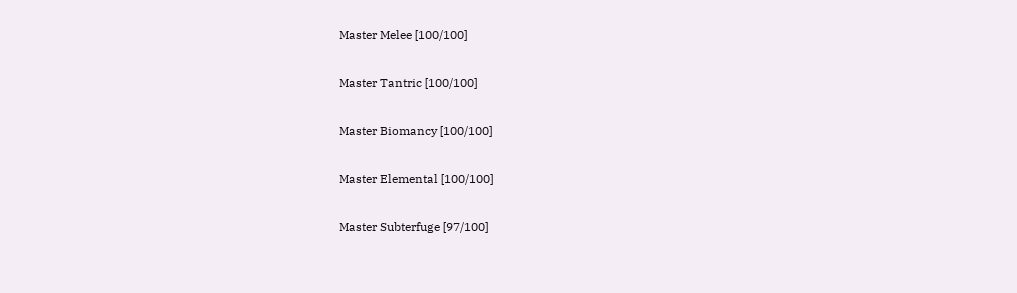Master Melee [100/100]

Master Tantric [100/100]

Master Biomancy [100/100]

Master Elemental [100/100]

Master Subterfuge [97/100]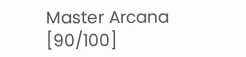Master Arcana [90/100]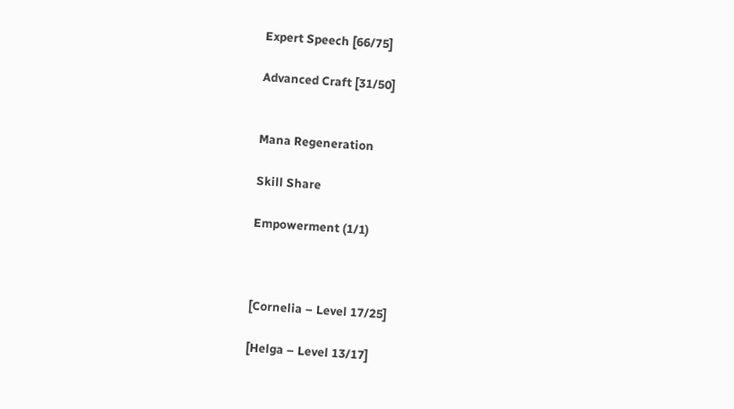Expert Speech [66/75]

Advanced Craft [31/50]


Mana Regeneration

Skill Share

Empowerment (1/1)



[Cornelia – Level 17/25]

[Helga – Level 13/17]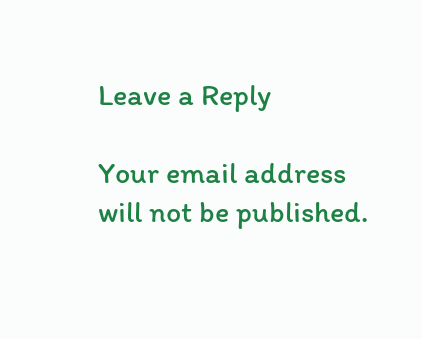Leave a Reply

Your email address will not be published.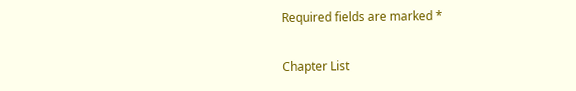Required fields are marked *

Chapter List